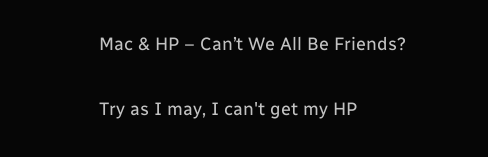Mac & HP – Can’t We All Be Friends?

Try as I may, I can't get my HP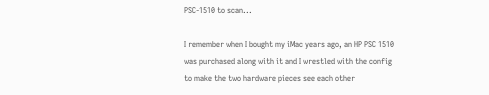PSC-1510 to scan...

I remember when I bought my iMac years ago, an HP PSC 1510 was purchased along with it and I wrestled with the config to make the two hardware pieces see each other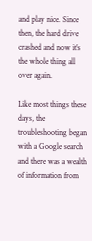and play nice. Since then, the hard drive crashed and now it’s the whole thing all over again.

Like most things these days, the troubleshooting began with a Google search and there was a wealth of information from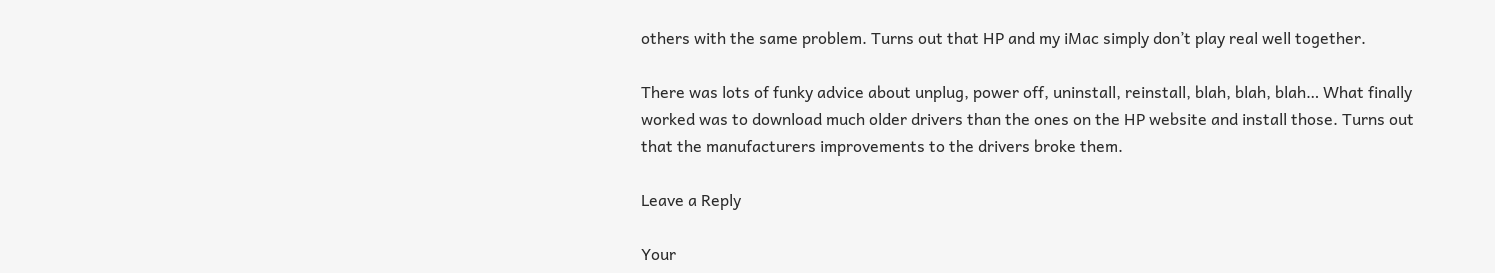others with the same problem. Turns out that HP and my iMac simply don’t play real well together.

There was lots of funky advice about unplug, power off, uninstall, reinstall, blah, blah, blah… What finally worked was to download much older drivers than the ones on the HP website and install those. Turns out that the manufacturers improvements to the drivers broke them.

Leave a Reply

Your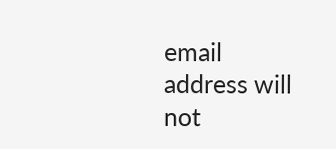email address will not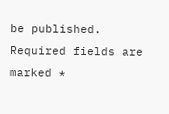be published. Required fields are marked *